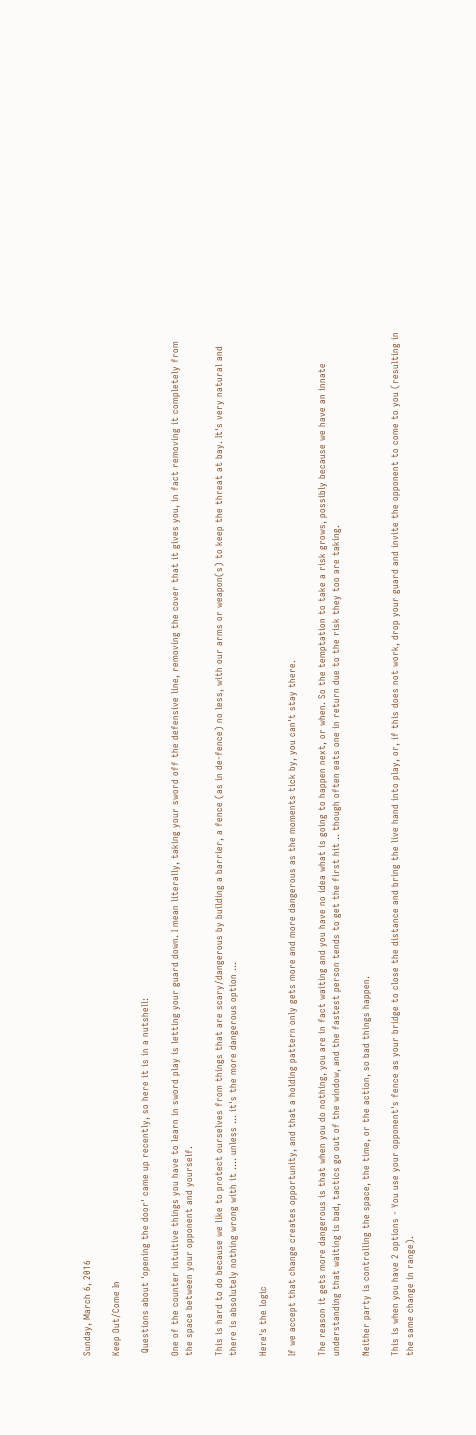Sunday, March 6, 2016

Keep Out/Come In

 Questions about 'opening the door' came up recently, so here it is in a nutshell:

One of the counter intuitive things you have to learn in sword play is letting your guard down. I mean literally, taking your sword off the defensive line, removing the cover that it gives you, in fact removing it completely from the space between your opponent and yourself.

This is hard to do because we like to protect ourselves from things that are scary/dangerous by building a barrier, a fence (as in de-fence) no less, with our arms or weapon(s) to keep the threat at bay. It's very natural and there is absolutely nothing wrong with it .... unless ... it's the more dangerous option ...

Here's the logic

If we accept that change creates opportunity, and that a holding pattern only gets more and more dangerous as the moments tick by, you can't stay there.

The reason it gets more dangerous is that when you do nothing, you are in fact waiting and you have no idea what is going to happen next, or when. So the temptation to take a risk grows, possibly because we have an innate understanding that waiting is bad, tactics go out of the window, and the fastest person tends to get the first hit .. though often eats one in return due to the risk they too are taking.

Neither party is controlling the space, the time, or the action, so bad things happen.

This is when you have 2 options - You use your opponent's fence as your bridge to close the distance and bring the live hand into play, or, if this does not work, drop your guard and invite the opponent to come to you (resulting in the same change in range).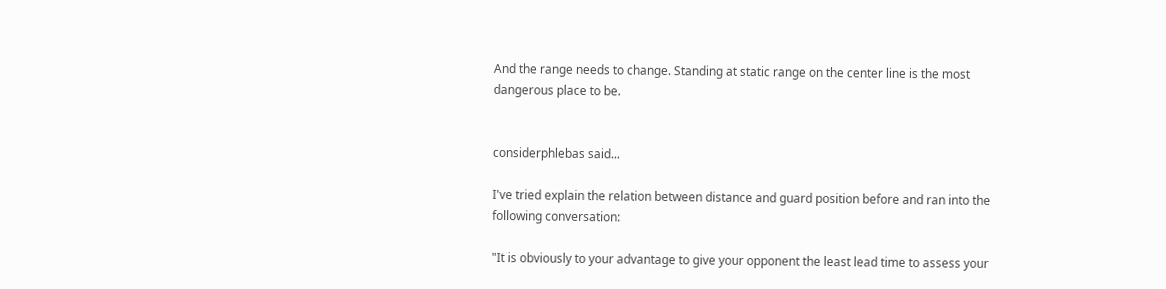And the range needs to change. Standing at static range on the center line is the most dangerous place to be.


considerphlebas said...

I've tried explain the relation between distance and guard position before and ran into the following conversation:

"It is obviously to your advantage to give your opponent the least lead time to assess your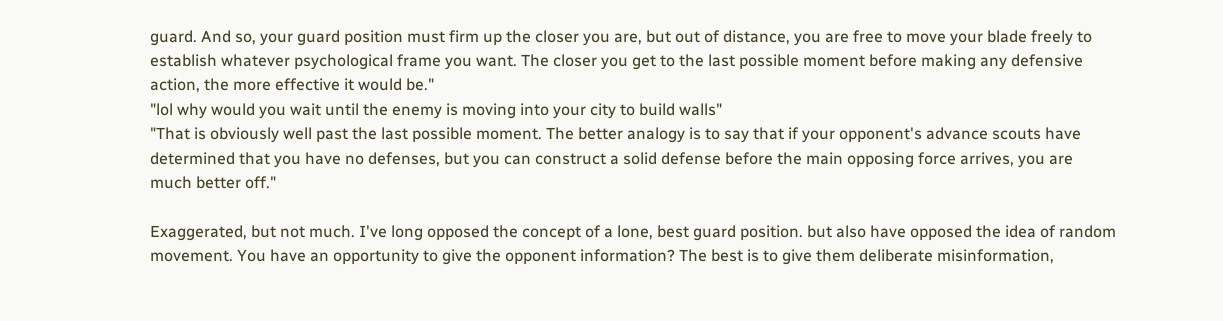guard. And so, your guard position must firm up the closer you are, but out of distance, you are free to move your blade freely to establish whatever psychological frame you want. The closer you get to the last possible moment before making any defensive action, the more effective it would be."
"lol why would you wait until the enemy is moving into your city to build walls"
"That is obviously well past the last possible moment. The better analogy is to say that if your opponent's advance scouts have determined that you have no defenses, but you can construct a solid defense before the main opposing force arrives, you are much better off."

Exaggerated, but not much. I've long opposed the concept of a lone, best guard position. but also have opposed the idea of random movement. You have an opportunity to give the opponent information? The best is to give them deliberate misinformation,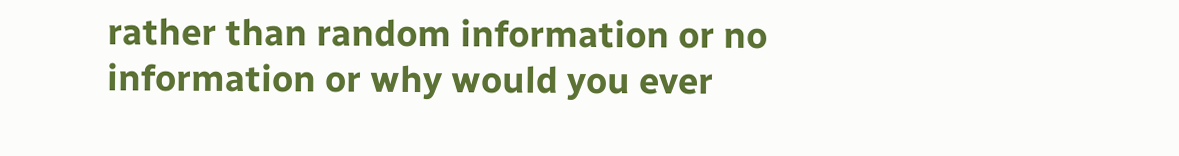rather than random information or no information or why would you ever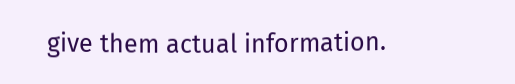give them actual information.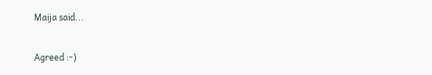Maija said...

Agreed :-)